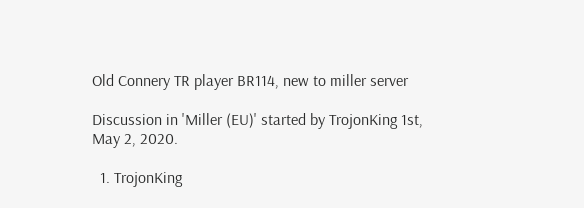Old Connery TR player BR114, new to miller server

Discussion in 'Miller (EU)' started by TrojonKing 1st, May 2, 2020.

  1. TrojonKing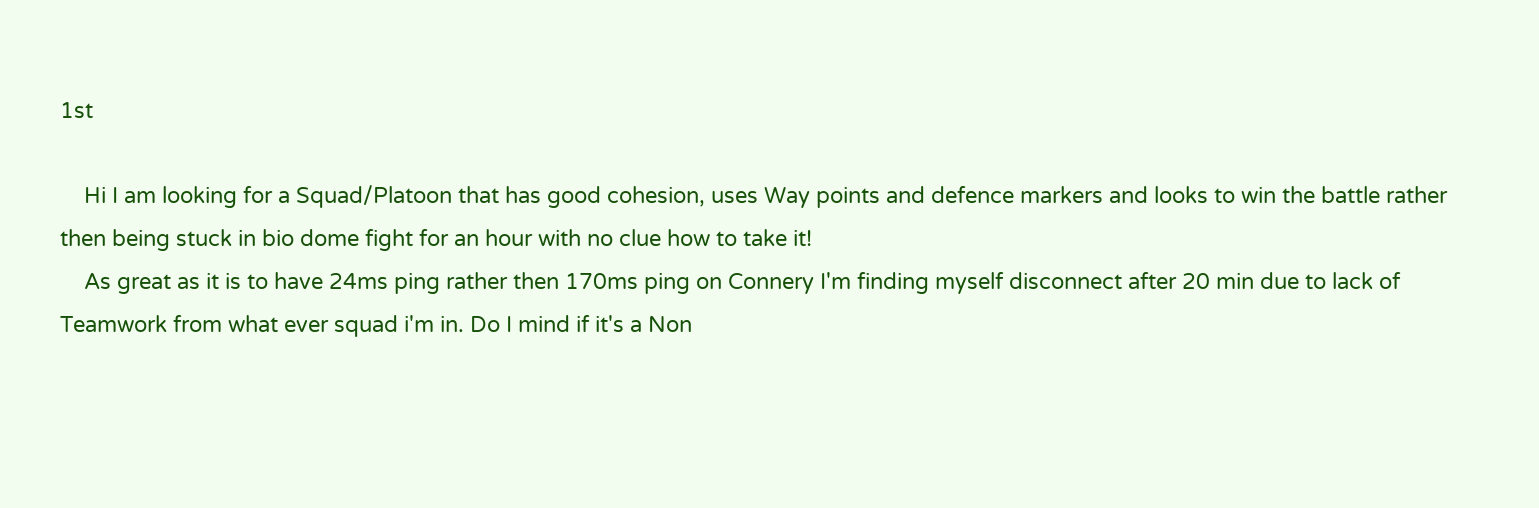1st

    Hi I am looking for a Squad/Platoon that has good cohesion, uses Way points and defence markers and looks to win the battle rather then being stuck in bio dome fight for an hour with no clue how to take it!
    As great as it is to have 24ms ping rather then 170ms ping on Connery I'm finding myself disconnect after 20 min due to lack of Teamwork from what ever squad i'm in. Do I mind if it's a Non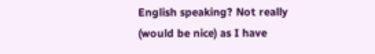English speaking? Not really (would be nice) as I have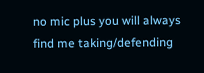no mic plus you will always find me taking/defending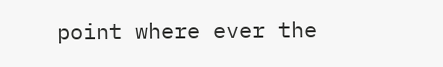point where ever the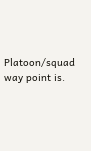Platoon/squad way point is.